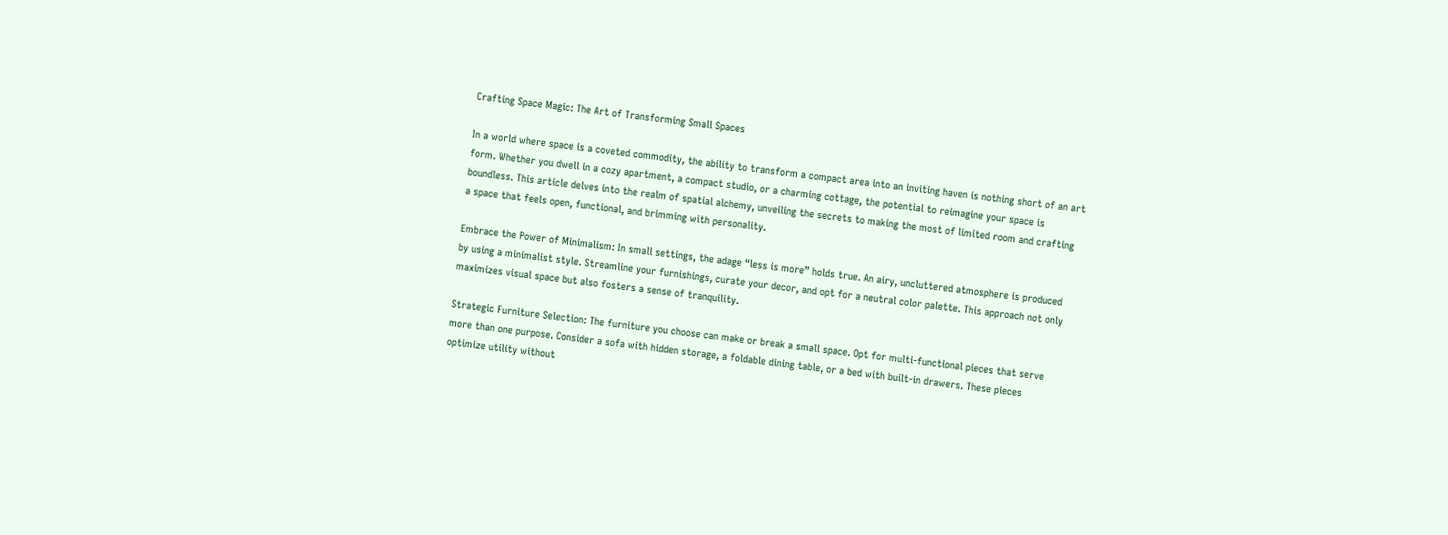Crafting Space Magic: The Art of Transforming Small Spaces

In a world where space is a coveted commodity, the ability to transform a compact area into an inviting haven is nothing short of an art form. Whether you dwell in a cozy apartment, a compact studio, or a charming cottage, the potential to reimagine your space is boundless. This article delves into the realm of spatial alchemy, unveiling the secrets to making the most of limited room and crafting a space that feels open, functional, and brimming with personality.

Embrace the Power of Minimalism: In small settings, the adage “less is more” holds true. An airy, uncluttered atmosphere is produced by using a minimalist style. Streamline your furnishings, curate your decor, and opt for a neutral color palette. This approach not only maximizes visual space but also fosters a sense of tranquility.

Strategic Furniture Selection: The furniture you choose can make or break a small space. Opt for multi-functional pieces that serve more than one purpose. Consider a sofa with hidden storage, a foldable dining table, or a bed with built-in drawers. These pieces optimize utility without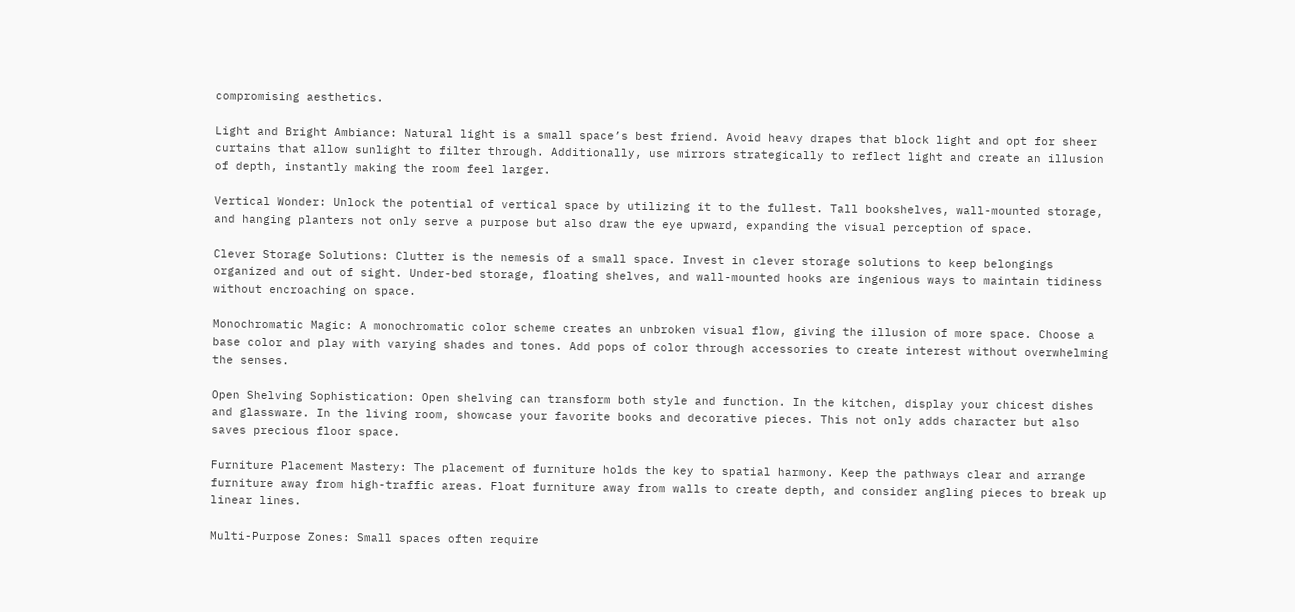compromising aesthetics.

Light and Bright Ambiance: Natural light is a small space’s best friend. Avoid heavy drapes that block light and opt for sheer curtains that allow sunlight to filter through. Additionally, use mirrors strategically to reflect light and create an illusion of depth, instantly making the room feel larger.

Vertical Wonder: Unlock the potential of vertical space by utilizing it to the fullest. Tall bookshelves, wall-mounted storage, and hanging planters not only serve a purpose but also draw the eye upward, expanding the visual perception of space.

Clever Storage Solutions: Clutter is the nemesis of a small space. Invest in clever storage solutions to keep belongings organized and out of sight. Under-bed storage, floating shelves, and wall-mounted hooks are ingenious ways to maintain tidiness without encroaching on space.

Monochromatic Magic: A monochromatic color scheme creates an unbroken visual flow, giving the illusion of more space. Choose a base color and play with varying shades and tones. Add pops of color through accessories to create interest without overwhelming the senses.

Open Shelving Sophistication: Open shelving can transform both style and function. In the kitchen, display your chicest dishes and glassware. In the living room, showcase your favorite books and decorative pieces. This not only adds character but also saves precious floor space.

Furniture Placement Mastery: The placement of furniture holds the key to spatial harmony. Keep the pathways clear and arrange furniture away from high-traffic areas. Float furniture away from walls to create depth, and consider angling pieces to break up linear lines.

Multi-Purpose Zones: Small spaces often require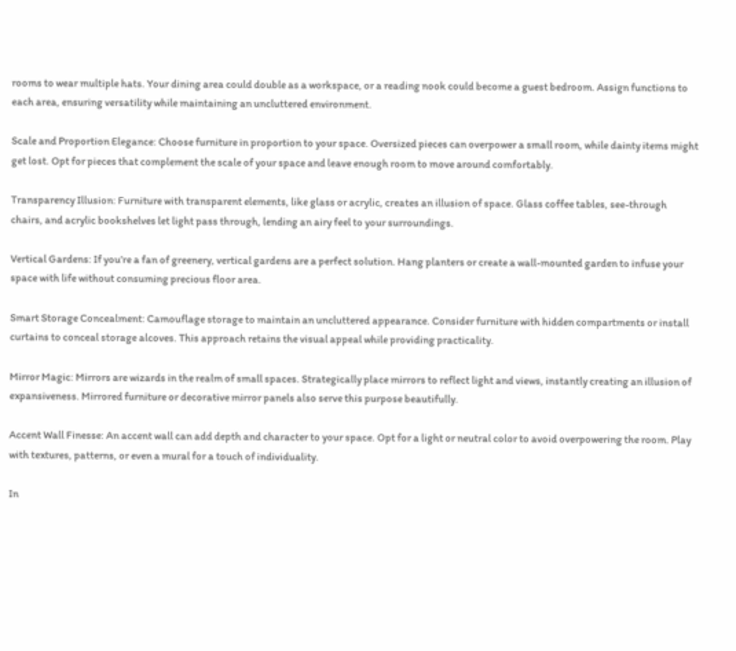rooms to wear multiple hats. Your dining area could double as a workspace, or a reading nook could become a guest bedroom. Assign functions to each area, ensuring versatility while maintaining an uncluttered environment.

Scale and Proportion Elegance: Choose furniture in proportion to your space. Oversized pieces can overpower a small room, while dainty items might get lost. Opt for pieces that complement the scale of your space and leave enough room to move around comfortably.

Transparency Illusion: Furniture with transparent elements, like glass or acrylic, creates an illusion of space. Glass coffee tables, see-through chairs, and acrylic bookshelves let light pass through, lending an airy feel to your surroundings.

Vertical Gardens: If you’re a fan of greenery, vertical gardens are a perfect solution. Hang planters or create a wall-mounted garden to infuse your space with life without consuming precious floor area.

Smart Storage Concealment: Camouflage storage to maintain an uncluttered appearance. Consider furniture with hidden compartments or install curtains to conceal storage alcoves. This approach retains the visual appeal while providing practicality.

Mirror Magic: Mirrors are wizards in the realm of small spaces. Strategically place mirrors to reflect light and views, instantly creating an illusion of expansiveness. Mirrored furniture or decorative mirror panels also serve this purpose beautifully.

Accent Wall Finesse: An accent wall can add depth and character to your space. Opt for a light or neutral color to avoid overpowering the room. Play with textures, patterns, or even a mural for a touch of individuality.

In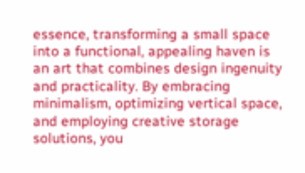essence, transforming a small space into a functional, appealing haven is an art that combines design ingenuity and practicality. By embracing minimalism, optimizing vertical space, and employing creative storage solutions, you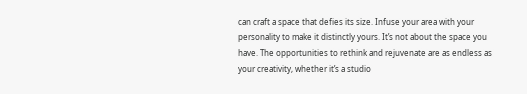can craft a space that defies its size. Infuse your area with your personality to make it distinctly yours. It’s not about the space you have. The opportunities to rethink and rejuvenate are as endless as your creativity, whether it’s a studio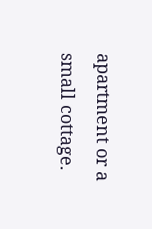apartment or a small cottage.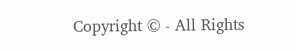Copyright © - All Rights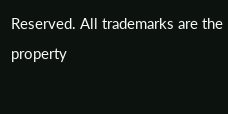Reserved. All trademarks are the property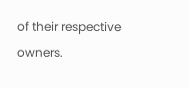of their respective owners.